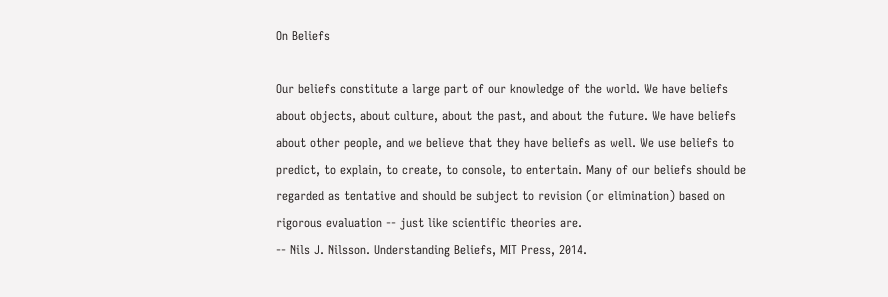On Beliefs

Our beliefs constitute a large part of our knowledge of the world. We have beliefs about objects, about culture, about the past, and about the future. We have beliefs about other people, and we believe that they have beliefs as well. We use beliefs to predict, to explain, to create, to console, to entertain. Many of our beliefs should be regarded as tentative and should be subject to revision (or elimination) based on rigorous evaluation -- just like scientific theories are.
-- Nils J. Nilsson. Understanding Beliefs, MIT Press, 2014.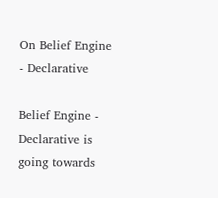On Belief Engine - Declarative

Belief Engine - Declarative is going towards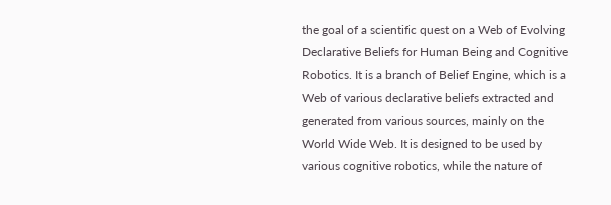the goal of a scientific quest on a Web of Evolving Declarative Beliefs for Human Being and Cognitive Robotics. It is a branch of Belief Engine, which is a Web of various declarative beliefs extracted and generated from various sources, mainly on the World Wide Web. It is designed to be used by various cognitive robotics, while the nature of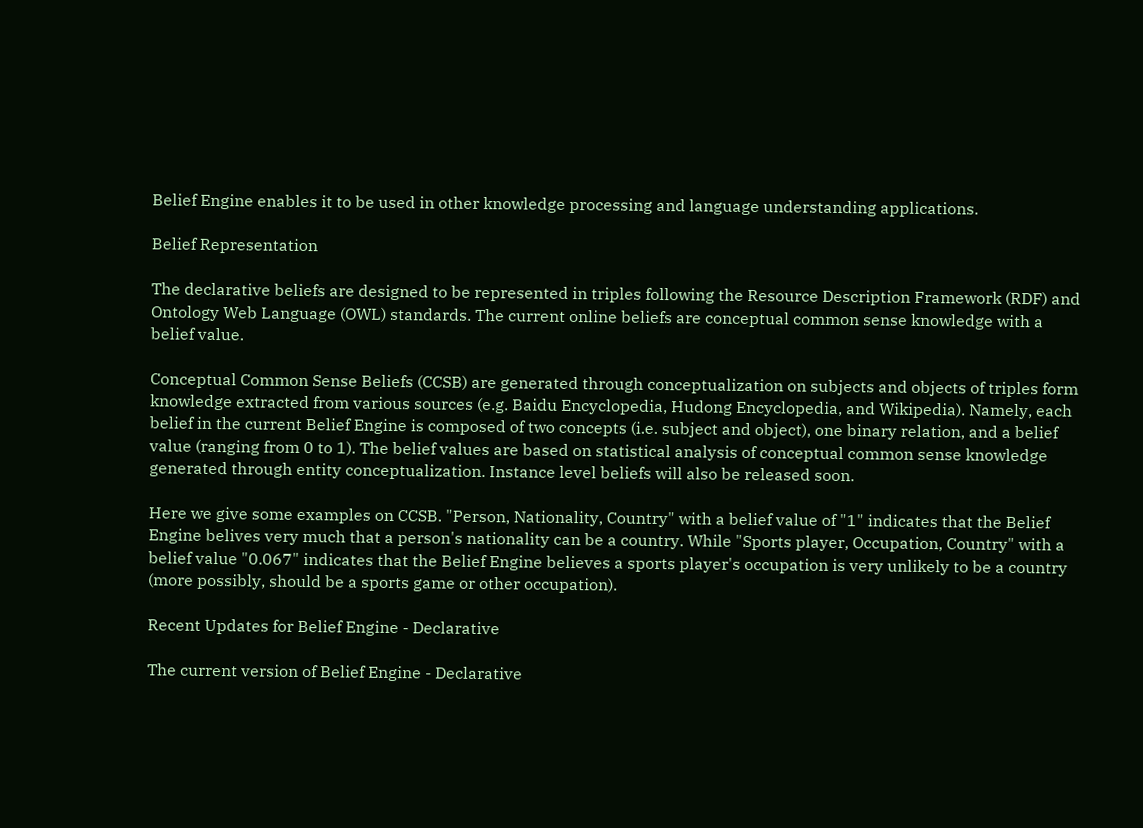Belief Engine enables it to be used in other knowledge processing and language understanding applications.

Belief Representation

The declarative beliefs are designed to be represented in triples following the Resource Description Framework (RDF) and Ontology Web Language (OWL) standards. The current online beliefs are conceptual common sense knowledge with a belief value.

Conceptual Common Sense Beliefs (CCSB) are generated through conceptualization on subjects and objects of triples form knowledge extracted from various sources (e.g. Baidu Encyclopedia, Hudong Encyclopedia, and Wikipedia). Namely, each belief in the current Belief Engine is composed of two concepts (i.e. subject and object), one binary relation, and a belief value (ranging from 0 to 1). The belief values are based on statistical analysis of conceptual common sense knowledge generated through entity conceptualization. Instance level beliefs will also be released soon.

Here we give some examples on CCSB. "Person, Nationality, Country" with a belief value of "1" indicates that the Belief Engine belives very much that a person's nationality can be a country. While "Sports player, Occupation, Country" with a belief value "0.067" indicates that the Belief Engine believes a sports player's occupation is very unlikely to be a country (more possibly, should be a sports game or other occupation).

Recent Updates for Belief Engine - Declarative

The current version of Belief Engine - Declarative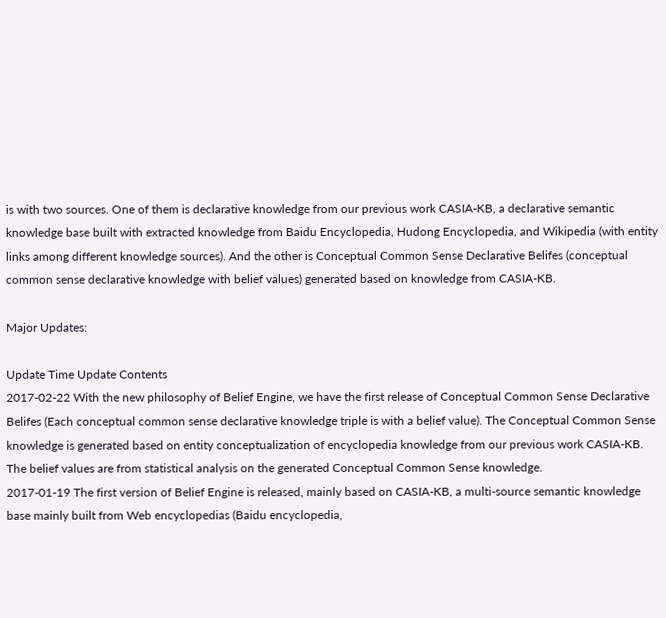is with two sources. One of them is declarative knowledge from our previous work CASIA-KB, a declarative semantic knowledge base built with extracted knowledge from Baidu Encyclopedia, Hudong Encyclopedia, and Wikipedia (with entity links among different knowledge sources). And the other is Conceptual Common Sense Declarative Belifes (conceptual common sense declarative knowledge with belief values) generated based on knowledge from CASIA-KB.

Major Updates:

Update Time Update Contents
2017-02-22 With the new philosophy of Belief Engine, we have the first release of Conceptual Common Sense Declarative Belifes (Each conceptual common sense declarative knowledge triple is with a belief value). The Conceptual Common Sense knowledge is generated based on entity conceptualization of encyclopedia knowledge from our previous work CASIA-KB. The belief values are from statistical analysis on the generated Conceptual Common Sense knowledge.
2017-01-19 The first version of Belief Engine is released, mainly based on CASIA-KB, a multi-source semantic knowledge base mainly built from Web encyclopedias (Baidu encyclopedia,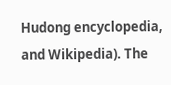Hudong encyclopedia, and Wikipedia). The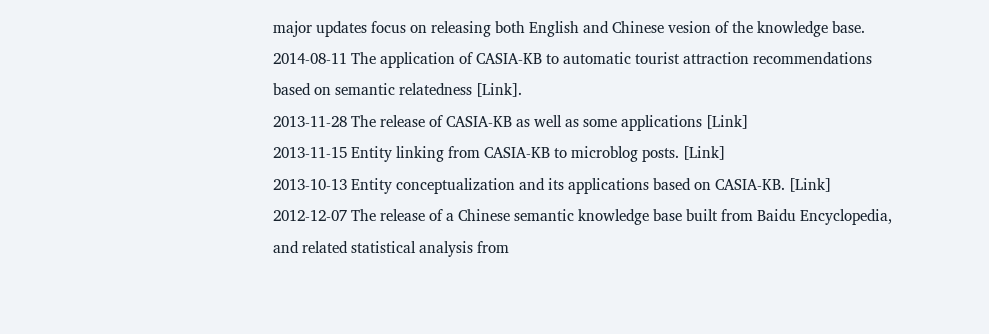major updates focus on releasing both English and Chinese vesion of the knowledge base.
2014-08-11 The application of CASIA-KB to automatic tourist attraction recommendations based on semantic relatedness [Link].
2013-11-28 The release of CASIA-KB as well as some applications [Link]
2013-11-15 Entity linking from CASIA-KB to microblog posts. [Link]
2013-10-13 Entity conceptualization and its applications based on CASIA-KB. [Link]
2012-12-07 The release of a Chinese semantic knowledge base built from Baidu Encyclopedia, and related statistical analysis from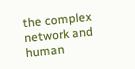the complex network and human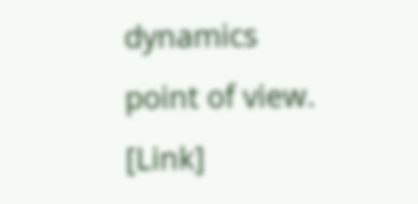dynamics point of view. [Link]